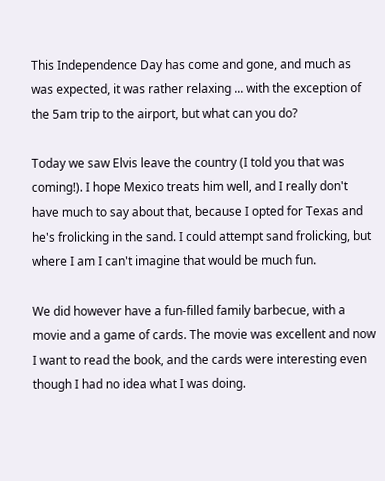This Independence Day has come and gone, and much as was expected, it was rather relaxing ... with the exception of the 5am trip to the airport, but what can you do?

Today we saw Elvis leave the country (I told you that was coming!). I hope Mexico treats him well, and I really don't have much to say about that, because I opted for Texas and he's frolicking in the sand. I could attempt sand frolicking, but where I am I can't imagine that would be much fun.

We did however have a fun-filled family barbecue, with a movie and a game of cards. The movie was excellent and now I want to read the book, and the cards were interesting even though I had no idea what I was doing.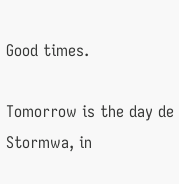Good times.

Tomorrow is the day de Stormwa, in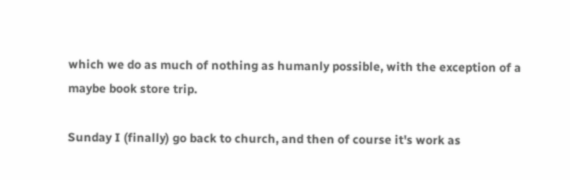which we do as much of nothing as humanly possible, with the exception of a maybe book store trip.

Sunday I (finally) go back to church, and then of course it's work as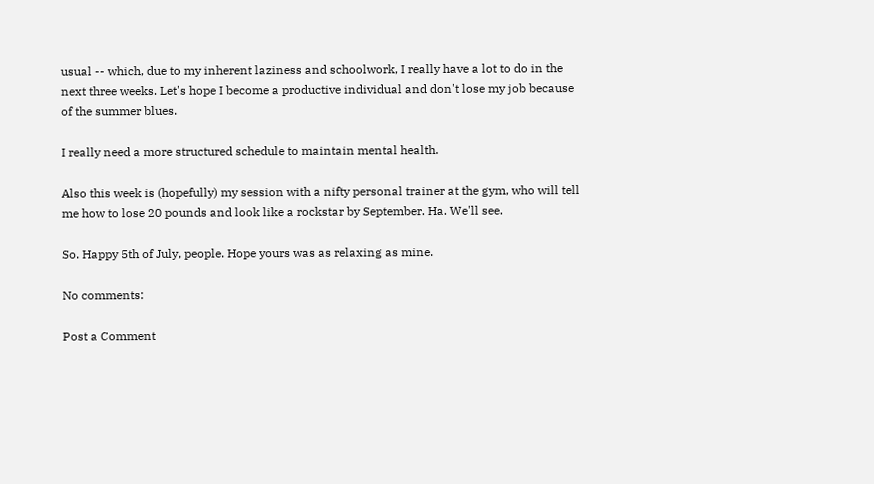usual -- which, due to my inherent laziness and schoolwork, I really have a lot to do in the next three weeks. Let's hope I become a productive individual and don't lose my job because of the summer blues.

I really need a more structured schedule to maintain mental health.

Also this week is (hopefully) my session with a nifty personal trainer at the gym, who will tell me how to lose 20 pounds and look like a rockstar by September. Ha. We'll see.

So. Happy 5th of July, people. Hope yours was as relaxing as mine.

No comments:

Post a Comment